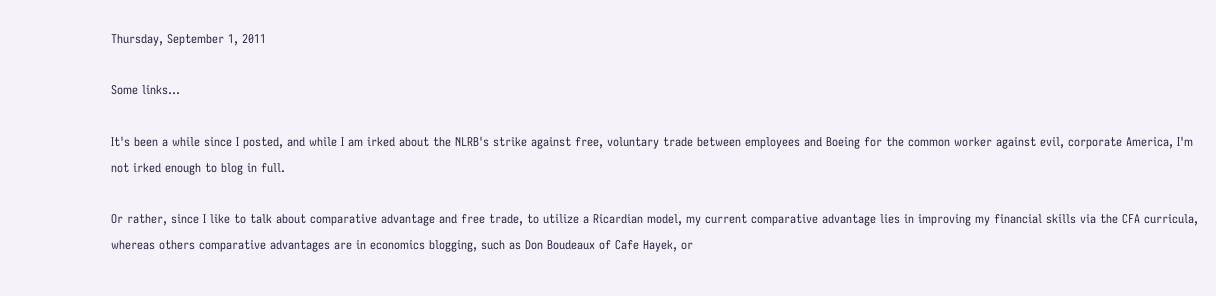Thursday, September 1, 2011

Some links...

It's been a while since I posted, and while I am irked about the NLRB's strike against free, voluntary trade between employees and Boeing for the common worker against evil, corporate America, I'm not irked enough to blog in full.

Or rather, since I like to talk about comparative advantage and free trade, to utilize a Ricardian model, my current comparative advantage lies in improving my financial skills via the CFA curricula, whereas others comparative advantages are in economics blogging, such as Don Boudeaux of Cafe Hayek, or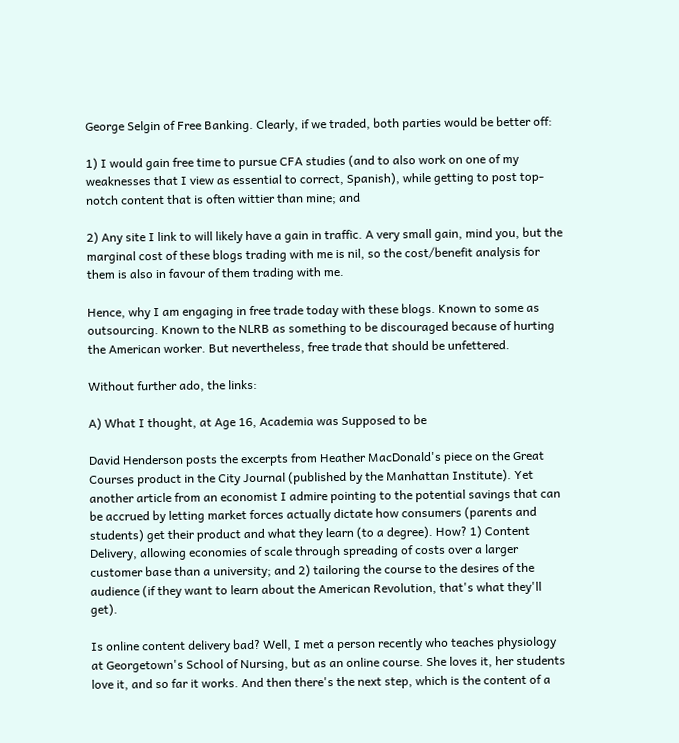George Selgin of Free Banking. Clearly, if we traded, both parties would be better off:

1) I would gain free time to pursue CFA studies (and to also work on one of my weaknesses that I view as essential to correct, Spanish), while getting to post top-notch content that is often wittier than mine; and

2) Any site I link to will likely have a gain in traffic. A very small gain, mind you, but the marginal cost of these blogs trading with me is nil, so the cost/benefit analysis for them is also in favour of them trading with me.

Hence, why I am engaging in free trade today with these blogs. Known to some as outsourcing. Known to the NLRB as something to be discouraged because of hurting the American worker. But nevertheless, free trade that should be unfettered.

Without further ado, the links:

A) What I thought, at Age 16, Academia was Supposed to be

David Henderson posts the excerpts from Heather MacDonald's piece on the Great Courses product in the City Journal (published by the Manhattan Institute). Yet another article from an economist I admire pointing to the potential savings that can be accrued by letting market forces actually dictate how consumers (parents and students) get their product and what they learn (to a degree). How? 1) Content Delivery, allowing economies of scale through spreading of costs over a larger customer base than a university; and 2) tailoring the course to the desires of the audience (if they want to learn about the American Revolution, that's what they'll get).

Is online content delivery bad? Well, I met a person recently who teaches physiology at Georgetown's School of Nursing, but as an online course. She loves it, her students love it, and so far it works. And then there's the next step, which is the content of a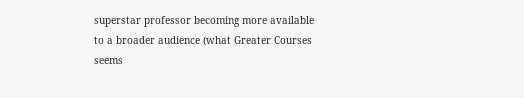superstar professor becoming more available to a broader audience (what Greater Courses seems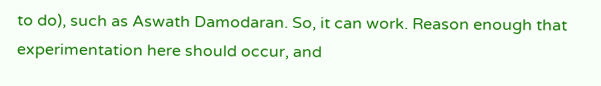to do), such as Aswath Damodaran. So, it can work. Reason enough that experimentation here should occur, and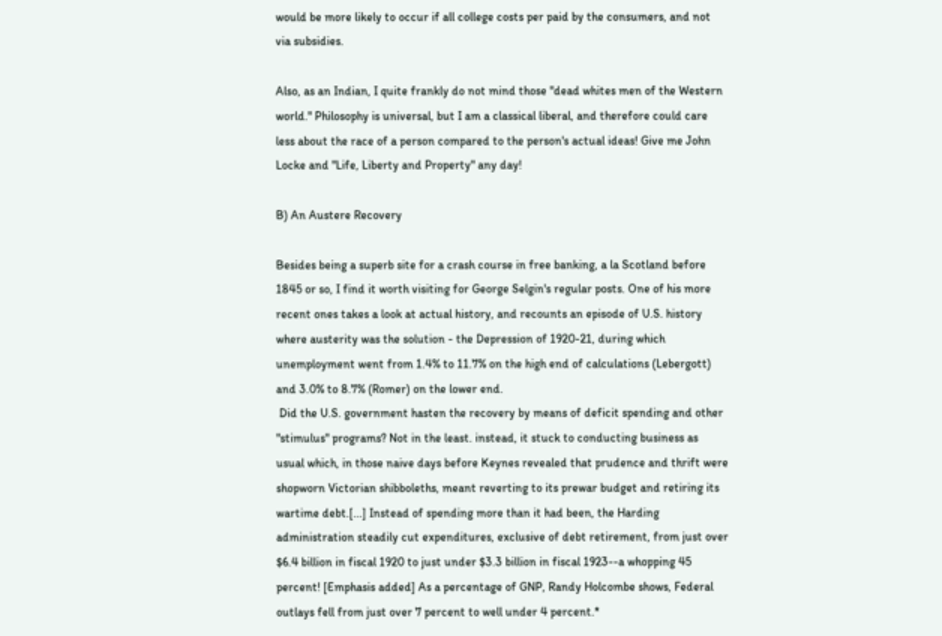would be more likely to occur if all college costs per paid by the consumers, and not via subsidies.

Also, as an Indian, I quite frankly do not mind those "dead whites men of the Western world." Philosophy is universal, but I am a classical liberal, and therefore could care less about the race of a person compared to the person's actual ideas! Give me John Locke and "Life, Liberty and Property" any day!

B) An Austere Recovery

Besides being a superb site for a crash course in free banking, a la Scotland before 1845 or so, I find it worth visiting for George Selgin's regular posts. One of his more recent ones takes a look at actual history, and recounts an episode of U.S. history where austerity was the solution - the Depression of 1920-21, during which unemployment went from 1.4% to 11.7% on the high end of calculations (Lebergott) and 3.0% to 8.7% (Romer) on the lower end.
 Did the U.S. government hasten the recovery by means of deficit spending and other "stimulus" programs? Not in the least. instead, it stuck to conducting business as usual which, in those naive days before Keynes revealed that prudence and thrift were shopworn Victorian shibboleths, meant reverting to its prewar budget and retiring its wartime debt.[...] Instead of spending more than it had been, the Harding administration steadily cut expenditures, exclusive of debt retirement, from just over $6.4 billion in fiscal 1920 to just under $3.3 billion in fiscal 1923--a whopping 45 percent! [Emphasis added] As a percentage of GNP, Randy Holcombe shows, Federal outlays fell from just over 7 percent to well under 4 percent.*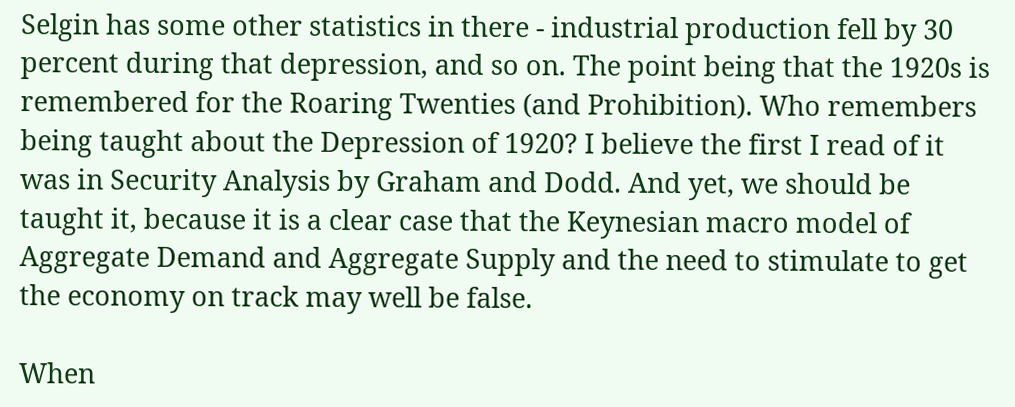Selgin has some other statistics in there - industrial production fell by 30 percent during that depression, and so on. The point being that the 1920s is remembered for the Roaring Twenties (and Prohibition). Who remembers being taught about the Depression of 1920? I believe the first I read of it was in Security Analysis by Graham and Dodd. And yet, we should be taught it, because it is a clear case that the Keynesian macro model of Aggregate Demand and Aggregate Supply and the need to stimulate to get the economy on track may well be false.

When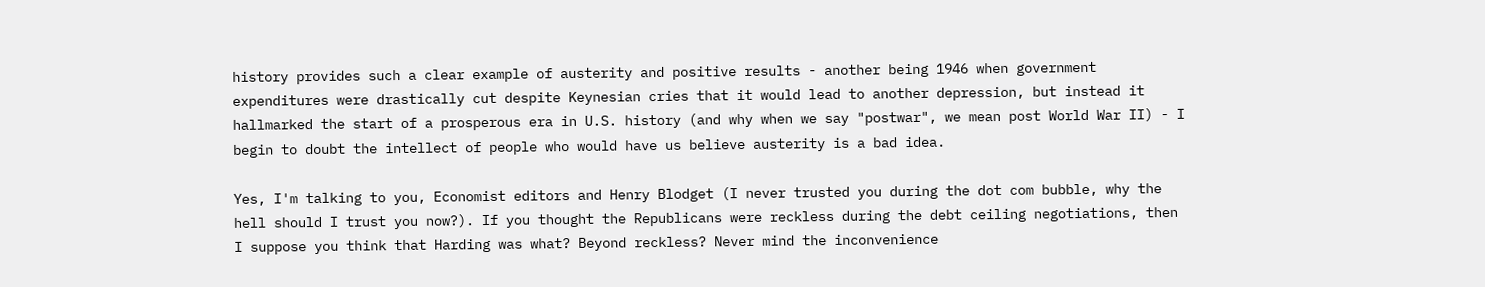history provides such a clear example of austerity and positive results - another being 1946 when government expenditures were drastically cut despite Keynesian cries that it would lead to another depression, but instead it hallmarked the start of a prosperous era in U.S. history (and why when we say "postwar", we mean post World War II) - I begin to doubt the intellect of people who would have us believe austerity is a bad idea.

Yes, I'm talking to you, Economist editors and Henry Blodget (I never trusted you during the dot com bubble, why the hell should I trust you now?). If you thought the Republicans were reckless during the debt ceiling negotiations, then I suppose you think that Harding was what? Beyond reckless? Never mind the inconvenience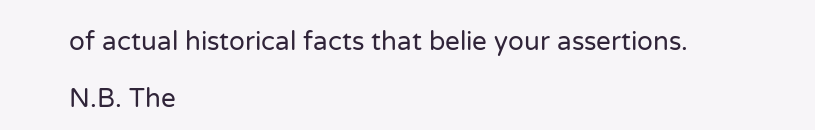of actual historical facts that belie your assertions.

N.B. The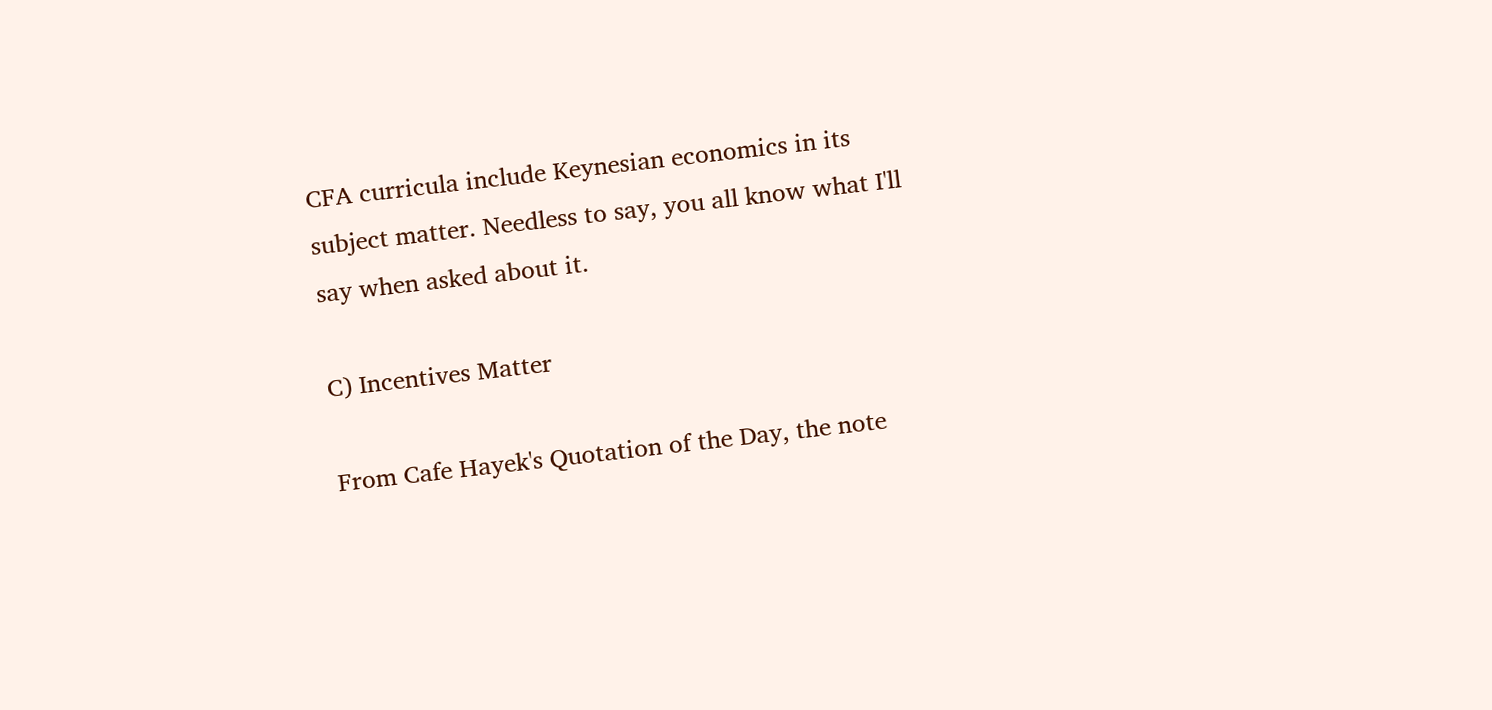CFA curricula include Keynesian economics in its subject matter. Needless to say, you all know what I'll say when asked about it.

C) Incentives Matter

From Cafe Hayek's Quotation of the Day, the note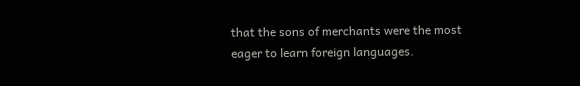that the sons of merchants were the most eager to learn foreign languages.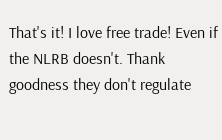That's it! I love free trade! Even if the NLRB doesn't. Thank goodness they don't regulate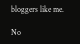bloggers like me.

No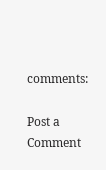comments:

Post a Comment